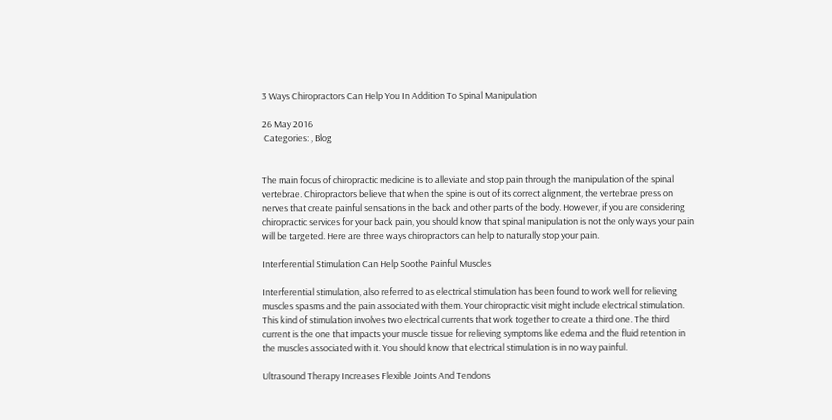3 Ways Chiropractors Can Help You In Addition To Spinal Manipulation

26 May 2016
 Categories: , Blog


The main focus of chiropractic medicine is to alleviate and stop pain through the manipulation of the spinal vertebrae. Chiropractors believe that when the spine is out of its correct alignment, the vertebrae press on nerves that create painful sensations in the back and other parts of the body. However, if you are considering chiropractic services for your back pain, you should know that spinal manipulation is not the only ways your pain will be targeted. Here are three ways chiropractors can help to naturally stop your pain.

Interferential Stimulation Can Help Soothe Painful Muscles

Interferential stimulation, also referred to as electrical stimulation has been found to work well for relieving muscles spasms and the pain associated with them. Your chiropractic visit might include electrical stimulation. This kind of stimulation involves two electrical currents that work together to create a third one. The third current is the one that impacts your muscle tissue for relieving symptoms like edema and the fluid retention in the muscles associated with it. You should know that electrical stimulation is in no way painful.

Ultrasound Therapy Increases Flexible Joints And Tendons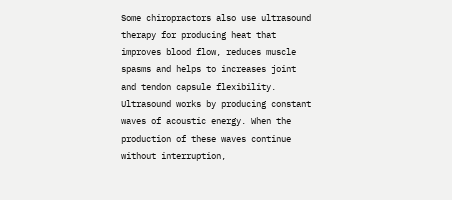Some chiropractors also use ultrasound therapy for producing heat that improves blood flow, reduces muscle spasms and helps to increases joint and tendon capsule flexibility. Ultrasound works by producing constant waves of acoustic energy. When the production of these waves continue without interruption,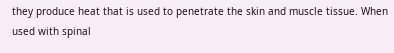they produce heat that is used to penetrate the skin and muscle tissue. When used with spinal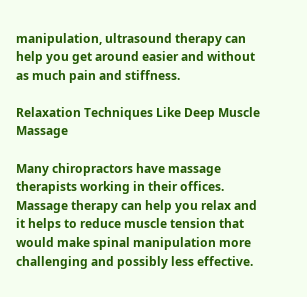manipulation, ultrasound therapy can help you get around easier and without as much pain and stiffness.

Relaxation Techniques Like Deep Muscle Massage

Many chiropractors have massage therapists working in their offices. Massage therapy can help you relax and it helps to reduce muscle tension that would make spinal manipulation more challenging and possibly less effective.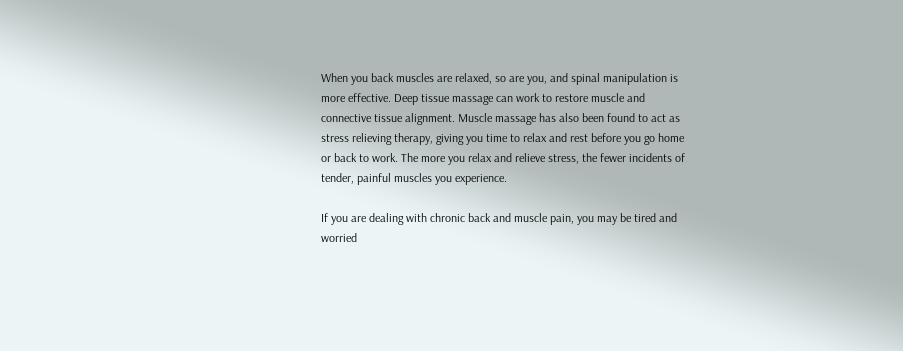When you back muscles are relaxed, so are you, and spinal manipulation is more effective. Deep tissue massage can work to restore muscle and connective tissue alignment. Muscle massage has also been found to act as stress relieving therapy, giving you time to relax and rest before you go home or back to work. The more you relax and relieve stress, the fewer incidents of tender, painful muscles you experience.

If you are dealing with chronic back and muscle pain, you may be tired and worried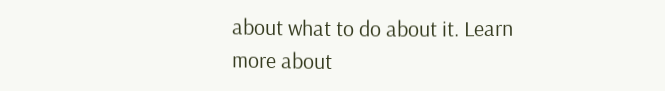about what to do about it. Learn more about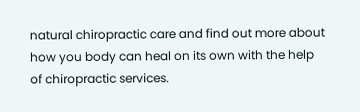natural chiropractic care and find out more about how you body can heal on its own with the help of chiropractic services.